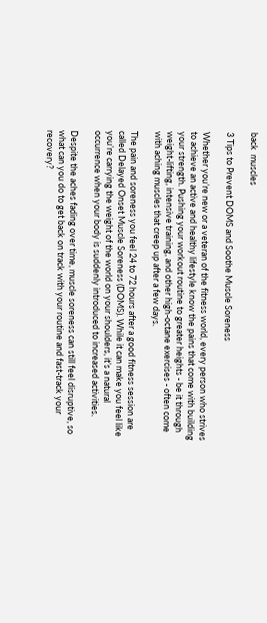back  muscles

3 Tips to Prevent DOMS and Soothe Muscle Soreness

Whether you’re new or a veteran of the fitness world, every person who strives to achieve an active and healthy lifestyle know the pains that come with building your strength. Pushing your workout routine to greater heights - be it through weight-lifting, intensive training, and other high-octane exercises - often come with aching muscles that creep up after a few days.

The pain and soreness you feel 24 to 72 hours after a good fitness session are called Delayed Onset Muscle Soreness (DOMS). While it can make you feel like you’re carrying the weight of the world on your shoulders, it’s a natural occurrence when your body is suddenly introduced to increased activities.

Despite the aches fading over time, muscle soreness can still feel disruptive, so what can you do to get back on track with your routine and fast-track your recovery?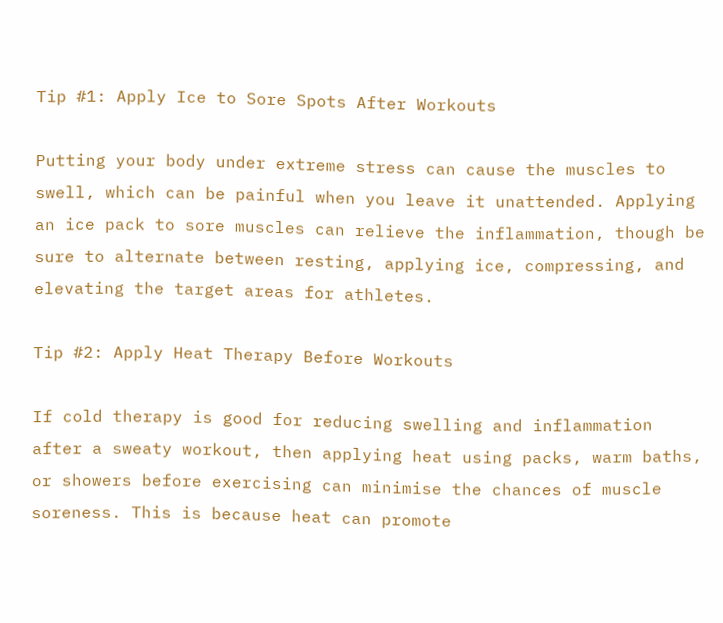Tip #1: Apply Ice to Sore Spots After Workouts

Putting your body under extreme stress can cause the muscles to swell, which can be painful when you leave it unattended. Applying an ice pack to sore muscles can relieve the inflammation, though be sure to alternate between resting, applying ice, compressing, and elevating the target areas for athletes.

Tip #2: Apply Heat Therapy Before Workouts

If cold therapy is good for reducing swelling and inflammation after a sweaty workout, then applying heat using packs, warm baths, or showers before exercising can minimise the chances of muscle soreness. This is because heat can promote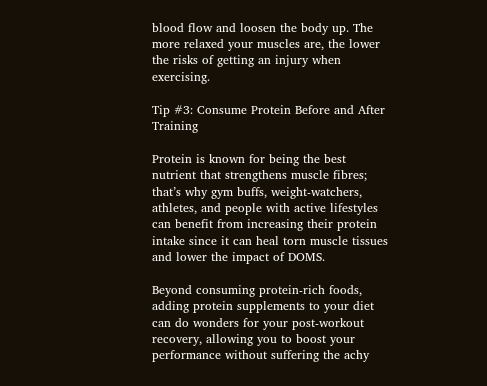blood flow and loosen the body up. The more relaxed your muscles are, the lower the risks of getting an injury when exercising.

Tip #3: Consume Protein Before and After Training

Protein is known for being the best nutrient that strengthens muscle fibres; that’s why gym buffs, weight-watchers, athletes, and people with active lifestyles can benefit from increasing their protein intake since it can heal torn muscle tissues and lower the impact of DOMS.

Beyond consuming protein-rich foods, adding protein supplements to your diet can do wonders for your post-workout recovery, allowing you to boost your performance without suffering the achy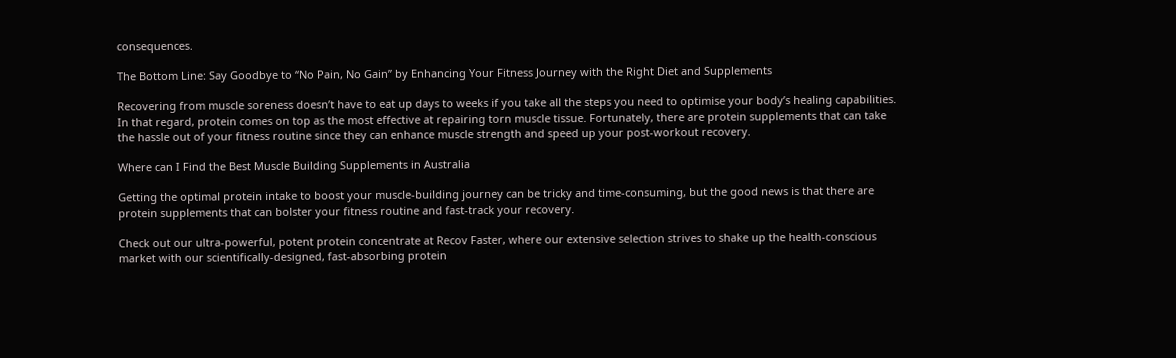consequences.

The Bottom Line: Say Goodbye to “No Pain, No Gain” by Enhancing Your Fitness Journey with the Right Diet and Supplements

Recovering from muscle soreness doesn’t have to eat up days to weeks if you take all the steps you need to optimise your body’s healing capabilities. In that regard, protein comes on top as the most effective at repairing torn muscle tissue. Fortunately, there are protein supplements that can take the hassle out of your fitness routine since they can enhance muscle strength and speed up your post-workout recovery.

Where can I Find the Best Muscle Building Supplements in Australia

Getting the optimal protein intake to boost your muscle-building journey can be tricky and time-consuming, but the good news is that there are protein supplements that can bolster your fitness routine and fast-track your recovery.

Check out our ultra-powerful, potent protein concentrate at Recov Faster, where our extensive selection strives to shake up the health-conscious market with our scientifically-designed, fast-absorbing protein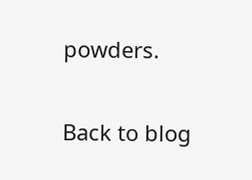powders.

Back to blog